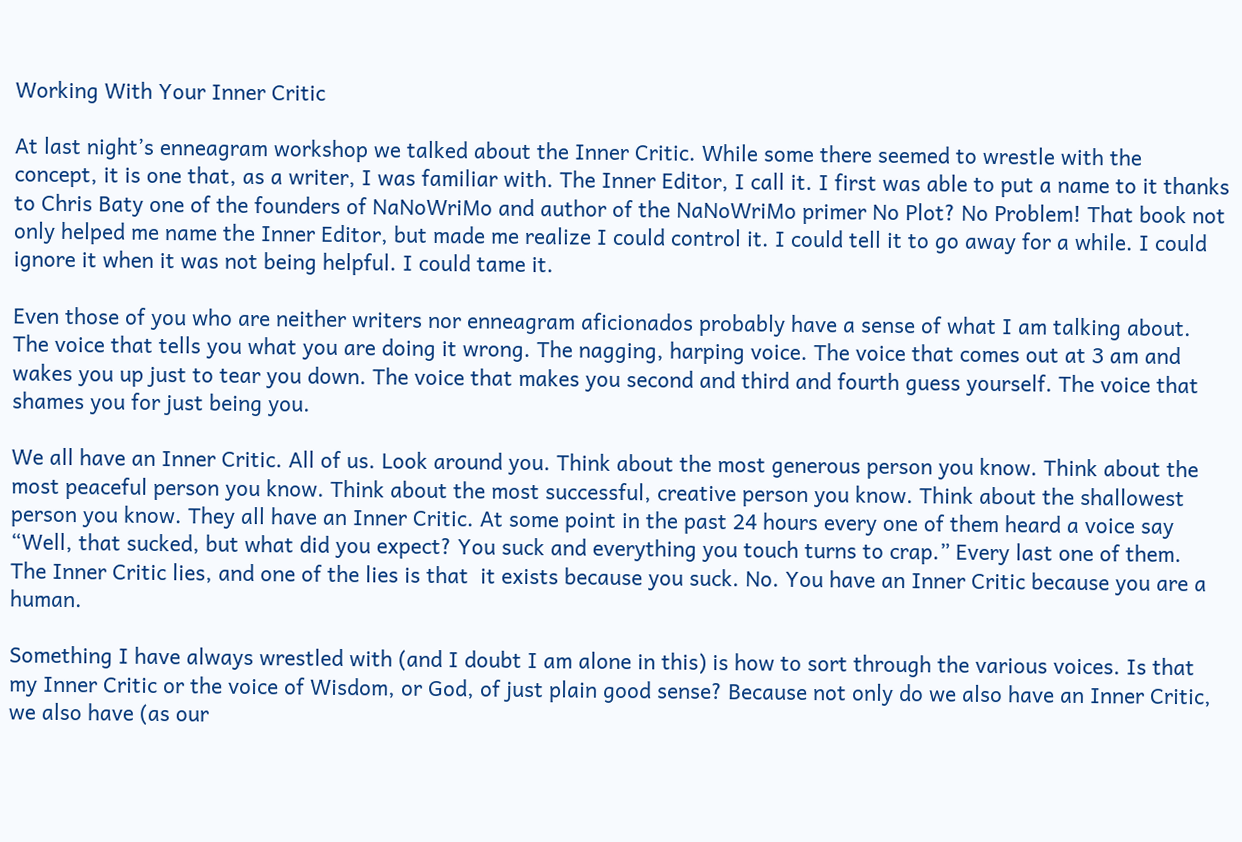Working With Your Inner Critic

At last night’s enneagram workshop we talked about the Inner Critic. While some there seemed to wrestle with the concept, it is one that, as a writer, I was familiar with. The Inner Editor, I call it. I first was able to put a name to it thanks to Chris Baty one of the founders of NaNoWriMo and author of the NaNoWriMo primer No Plot? No Problem! That book not only helped me name the Inner Editor, but made me realize I could control it. I could tell it to go away for a while. I could ignore it when it was not being helpful. I could tame it.

Even those of you who are neither writers nor enneagram aficionados probably have a sense of what I am talking about. The voice that tells you what you are doing it wrong. The nagging, harping voice. The voice that comes out at 3 am and wakes you up just to tear you down. The voice that makes you second and third and fourth guess yourself. The voice that shames you for just being you.

We all have an Inner Critic. All of us. Look around you. Think about the most generous person you know. Think about the most peaceful person you know. Think about the most successful, creative person you know. Think about the shallowest person you know. They all have an Inner Critic. At some point in the past 24 hours every one of them heard a voice say “Well, that sucked, but what did you expect? You suck and everything you touch turns to crap.” Every last one of them.  The Inner Critic lies, and one of the lies is that  it exists because you suck. No. You have an Inner Critic because you are a human.

Something I have always wrestled with (and I doubt I am alone in this) is how to sort through the various voices. Is that my Inner Critic or the voice of Wisdom, or God, of just plain good sense? Because not only do we also have an Inner Critic, we also have (as our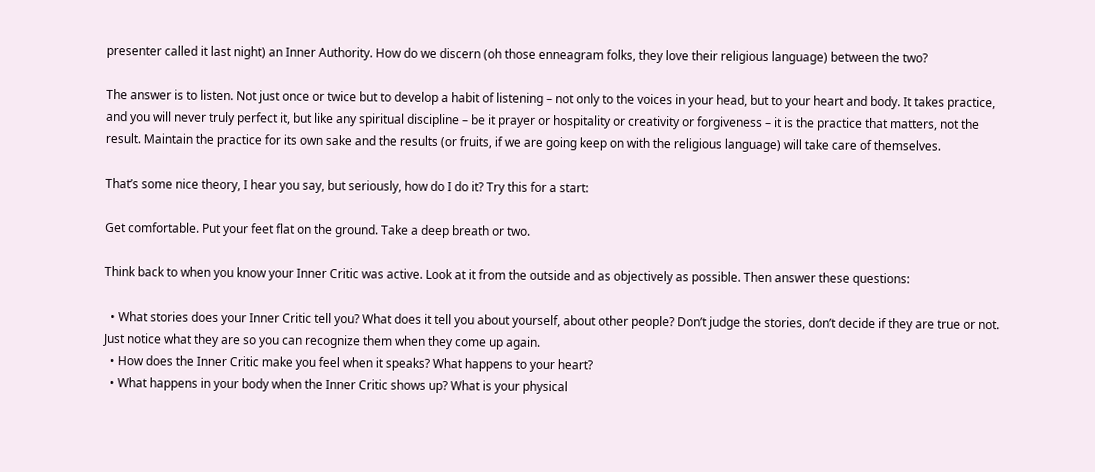presenter called it last night) an Inner Authority. How do we discern (oh those enneagram folks, they love their religious language) between the two?

The answer is to listen. Not just once or twice but to develop a habit of listening – not only to the voices in your head, but to your heart and body. It takes practice, and you will never truly perfect it, but like any spiritual discipline – be it prayer or hospitality or creativity or forgiveness – it is the practice that matters, not the result. Maintain the practice for its own sake and the results (or fruits, if we are going keep on with the religious language) will take care of themselves.

That’s some nice theory, I hear you say, but seriously, how do I do it? Try this for a start:

Get comfortable. Put your feet flat on the ground. Take a deep breath or two.

Think back to when you know your Inner Critic was active. Look at it from the outside and as objectively as possible. Then answer these questions:

  • What stories does your Inner Critic tell you? What does it tell you about yourself, about other people? Don’t judge the stories, don’t decide if they are true or not. Just notice what they are so you can recognize them when they come up again.
  • How does the Inner Critic make you feel when it speaks? What happens to your heart?
  • What happens in your body when the Inner Critic shows up? What is your physical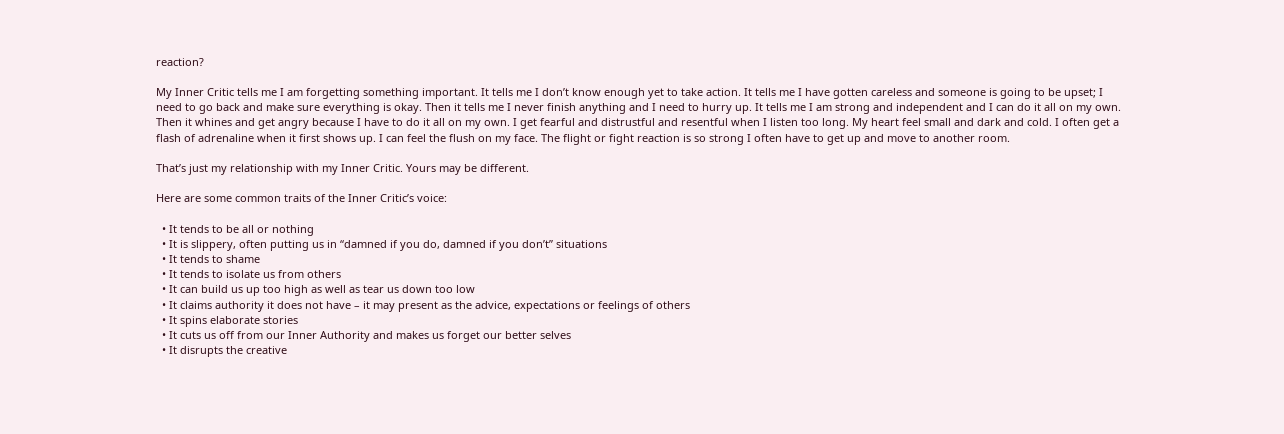reaction?

My Inner Critic tells me I am forgetting something important. It tells me I don’t know enough yet to take action. It tells me I have gotten careless and someone is going to be upset; I need to go back and make sure everything is okay. Then it tells me I never finish anything and I need to hurry up. It tells me I am strong and independent and I can do it all on my own. Then it whines and get angry because I have to do it all on my own. I get fearful and distrustful and resentful when I listen too long. My heart feel small and dark and cold. I often get a flash of adrenaline when it first shows up. I can feel the flush on my face. The flight or fight reaction is so strong I often have to get up and move to another room.

That’s just my relationship with my Inner Critic. Yours may be different.

Here are some common traits of the Inner Critic’s voice:

  • It tends to be all or nothing
  • It is slippery, often putting us in “damned if you do, damned if you don’t” situations
  • It tends to shame
  • It tends to isolate us from others
  • It can build us up too high as well as tear us down too low
  • It claims authority it does not have – it may present as the advice, expectations or feelings of others
  • It spins elaborate stories
  • It cuts us off from our Inner Authority and makes us forget our better selves
  • It disrupts the creative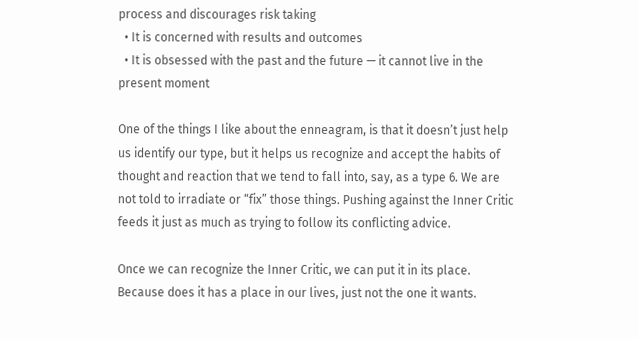process and discourages risk taking
  • It is concerned with results and outcomes
  • It is obsessed with the past and the future — it cannot live in the present moment

One of the things I like about the enneagram, is that it doesn’t just help us identify our type, but it helps us recognize and accept the habits of thought and reaction that we tend to fall into, say, as a type 6. We are not told to irradiate or “fix” those things. Pushing against the Inner Critic feeds it just as much as trying to follow its conflicting advice.

Once we can recognize the Inner Critic, we can put it in its place. Because does it has a place in our lives, just not the one it wants.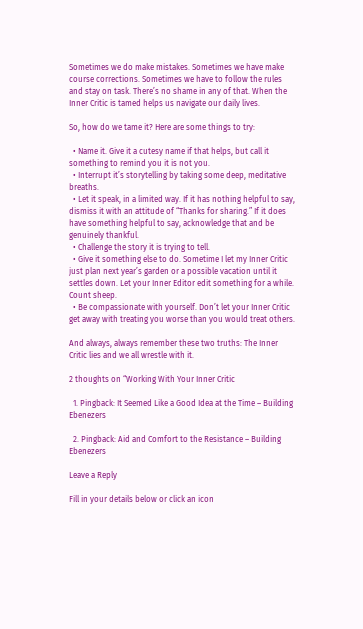Sometimes we do make mistakes. Sometimes we have make course corrections. Sometimes we have to follow the rules and stay on task. There’s no shame in any of that. When the Inner Critic is tamed helps us navigate our daily lives.

So, how do we tame it? Here are some things to try:

  • Name it. Give it a cutesy name if that helps, but call it something to remind you it is not you.
  • Interrupt it’s storytelling by taking some deep, meditative breaths.
  • Let it speak, in a limited way. If it has nothing helpful to say, dismiss it with an attitude of “Thanks for sharing.” If it does have something helpful to say, acknowledge that and be genuinely thankful.
  • Challenge the story it is trying to tell.
  • Give it something else to do. Sometime I let my Inner Critic just plan next year’s garden or a possible vacation until it settles down. Let your Inner Editor edit something for a while. Count sheep.
  • Be compassionate with yourself. Don’t let your Inner Critic get away with treating you worse than you would treat others.

And always, always remember these two truths: The Inner Critic lies and we all wrestle with it.

2 thoughts on “Working With Your Inner Critic

  1. Pingback: It Seemed Like a Good Idea at the Time – Building Ebenezers

  2. Pingback: Aid and Comfort to the Resistance – Building Ebenezers

Leave a Reply

Fill in your details below or click an icon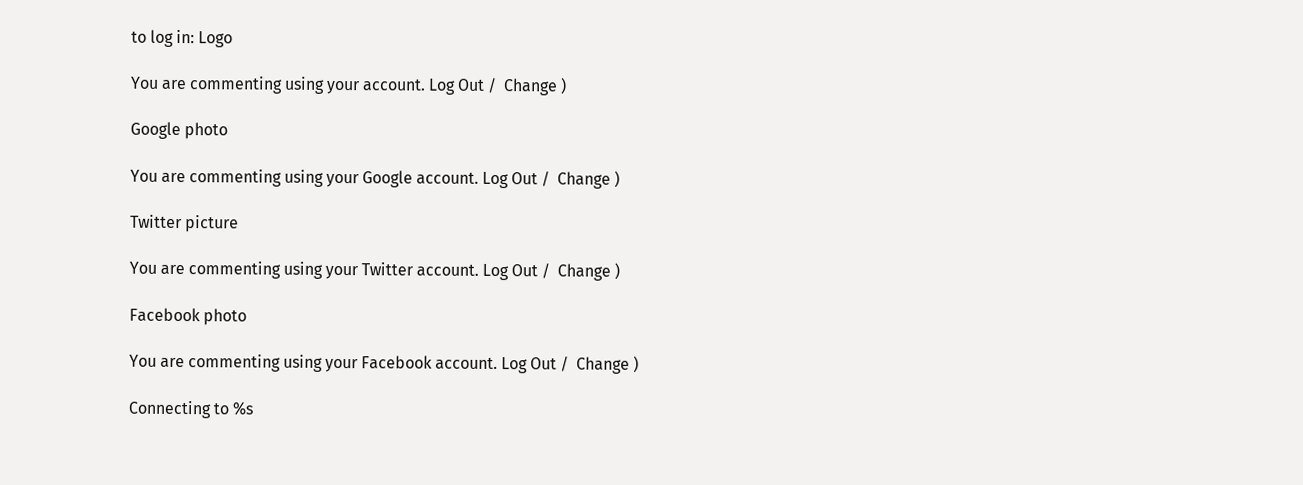to log in: Logo

You are commenting using your account. Log Out /  Change )

Google photo

You are commenting using your Google account. Log Out /  Change )

Twitter picture

You are commenting using your Twitter account. Log Out /  Change )

Facebook photo

You are commenting using your Facebook account. Log Out /  Change )

Connecting to %s